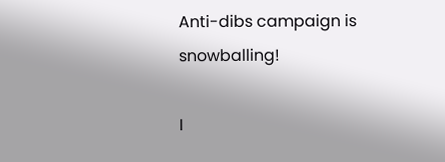Anti-dibs campaign is snowballing!

I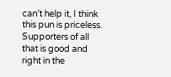can’t help it, I think this pun is priceless. Supporters of all that is good and right in the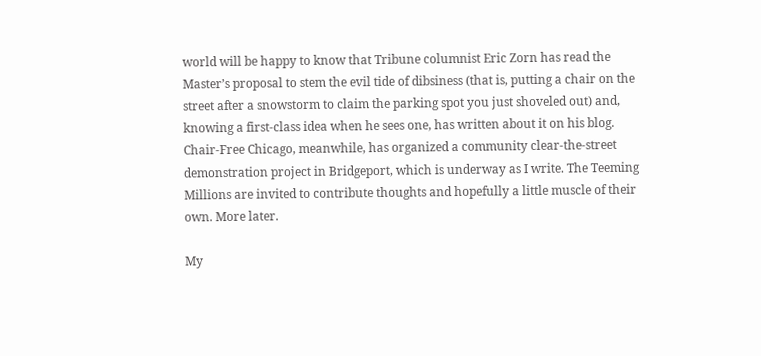world will be happy to know that Tribune columnist Eric Zorn has read the Master’s proposal to stem the evil tide of dibsiness (that is, putting a chair on the street after a snowstorm to claim the parking spot you just shoveled out) and, knowing a first-class idea when he sees one, has written about it on his blog. Chair-Free Chicago, meanwhile, has organized a community clear-the-street demonstration project in Bridgeport, which is underway as I write. The Teeming Millions are invited to contribute thoughts and hopefully a little muscle of their own. More later.

My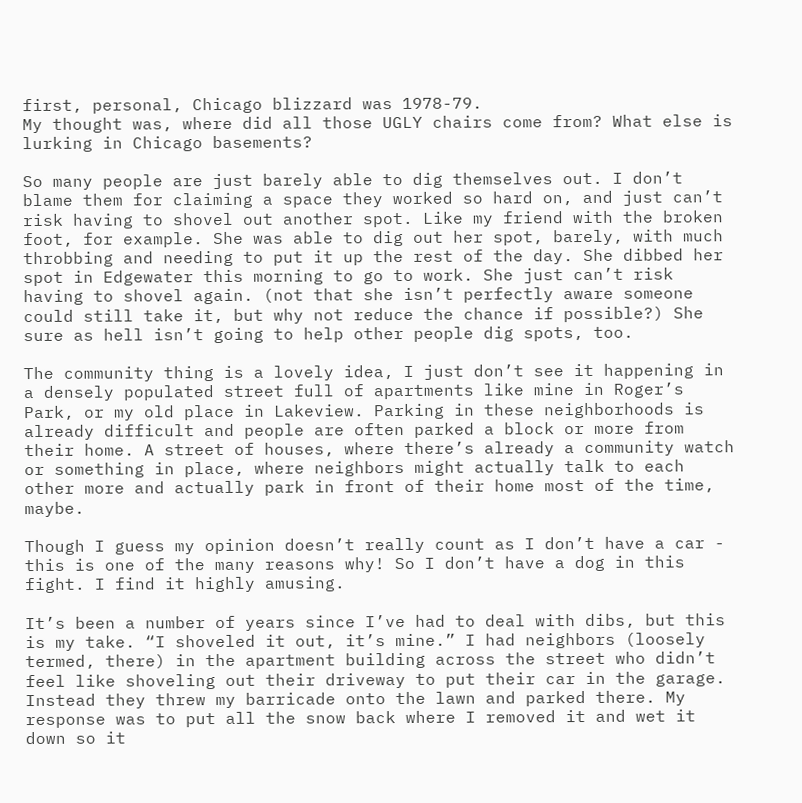first, personal, Chicago blizzard was 1978-79.
My thought was, where did all those UGLY chairs come from? What else is lurking in Chicago basements?

So many people are just barely able to dig themselves out. I don’t blame them for claiming a space they worked so hard on, and just can’t risk having to shovel out another spot. Like my friend with the broken foot, for example. She was able to dig out her spot, barely, with much throbbing and needing to put it up the rest of the day. She dibbed her spot in Edgewater this morning to go to work. She just can’t risk having to shovel again. (not that she isn’t perfectly aware someone could still take it, but why not reduce the chance if possible?) She sure as hell isn’t going to help other people dig spots, too.

The community thing is a lovely idea, I just don’t see it happening in a densely populated street full of apartments like mine in Roger’s Park, or my old place in Lakeview. Parking in these neighborhoods is already difficult and people are often parked a block or more from their home. A street of houses, where there’s already a community watch or something in place, where neighbors might actually talk to each other more and actually park in front of their home most of the time, maybe.

Though I guess my opinion doesn’t really count as I don’t have a car - this is one of the many reasons why! So I don’t have a dog in this fight. I find it highly amusing.

It’s been a number of years since I’ve had to deal with dibs, but this is my take. “I shoveled it out, it’s mine.” I had neighbors (loosely termed, there) in the apartment building across the street who didn’t feel like shoveling out their driveway to put their car in the garage. Instead they threw my barricade onto the lawn and parked there. My response was to put all the snow back where I removed it and wet it down so it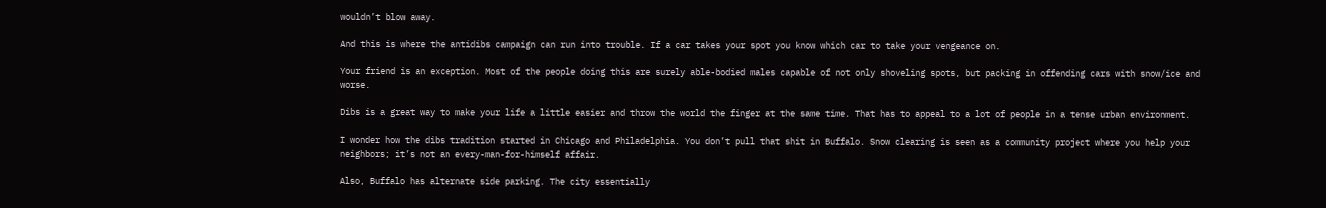wouldn’t blow away.

And this is where the antidibs campaign can run into trouble. If a car takes your spot you know which car to take your vengeance on.

Your friend is an exception. Most of the people doing this are surely able-bodied males capable of not only shoveling spots, but packing in offending cars with snow/ice and worse.

Dibs is a great way to make your life a little easier and throw the world the finger at the same time. That has to appeal to a lot of people in a tense urban environment.

I wonder how the dibs tradition started in Chicago and Philadelphia. You don’t pull that shit in Buffalo. Snow clearing is seen as a community project where you help your neighbors; it’s not an every-man-for-himself affair.

Also, Buffalo has alternate side parking. The city essentially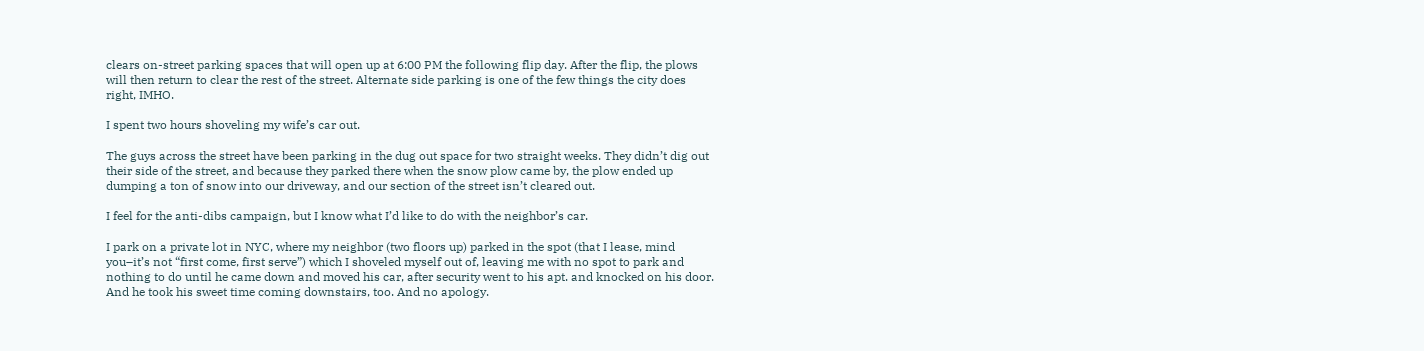clears on-street parking spaces that will open up at 6:00 PM the following flip day. After the flip, the plows will then return to clear the rest of the street. Alternate side parking is one of the few things the city does right, IMHO.

I spent two hours shoveling my wife’s car out.

The guys across the street have been parking in the dug out space for two straight weeks. They didn’t dig out their side of the street, and because they parked there when the snow plow came by, the plow ended up dumping a ton of snow into our driveway, and our section of the street isn’t cleared out.

I feel for the anti-dibs campaign, but I know what I’d like to do with the neighbor’s car.

I park on a private lot in NYC, where my neighbor (two floors up) parked in the spot (that I lease, mind you–it’s not “first come, first serve”) which I shoveled myself out of, leaving me with no spot to park and nothing to do until he came down and moved his car, after security went to his apt. and knocked on his door. And he took his sweet time coming downstairs, too. And no apology.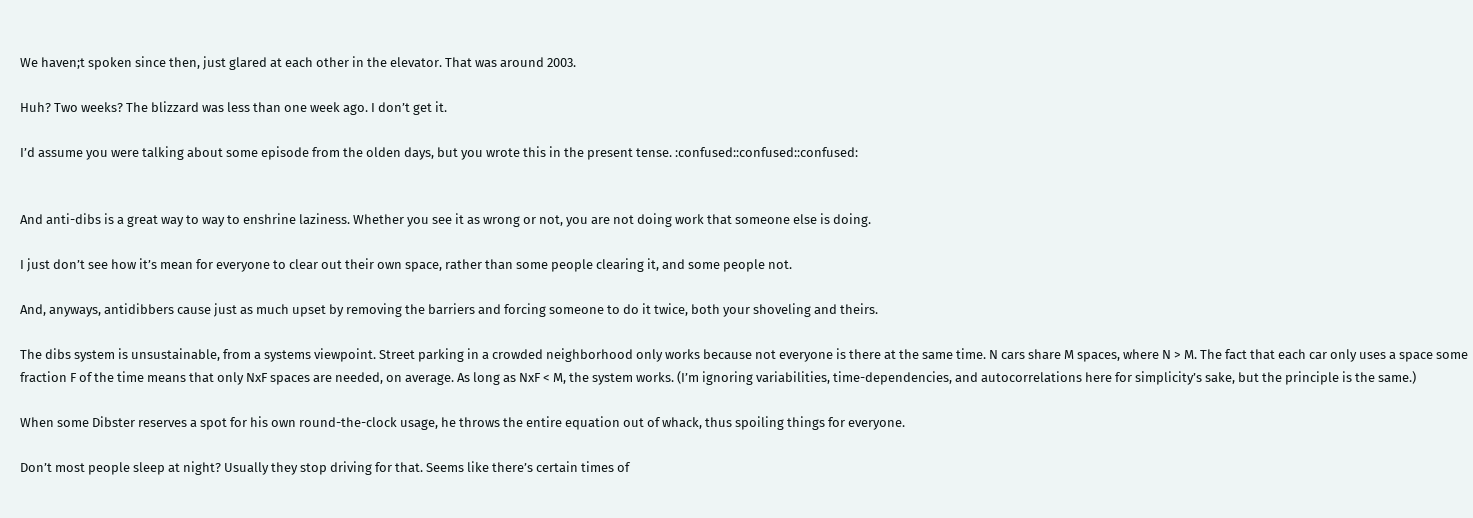We haven;t spoken since then, just glared at each other in the elevator. That was around 2003.

Huh? Two weeks? The blizzard was less than one week ago. I don’t get it.

I’d assume you were talking about some episode from the olden days, but you wrote this in the present tense. :confused::confused::confused:


And anti-dibs is a great way to way to enshrine laziness. Whether you see it as wrong or not, you are not doing work that someone else is doing.

I just don’t see how it’s mean for everyone to clear out their own space, rather than some people clearing it, and some people not.

And, anyways, antidibbers cause just as much upset by removing the barriers and forcing someone to do it twice, both your shoveling and theirs.

The dibs system is unsustainable, from a systems viewpoint. Street parking in a crowded neighborhood only works because not everyone is there at the same time. N cars share M spaces, where N > M. The fact that each car only uses a space some fraction F of the time means that only NxF spaces are needed, on average. As long as NxF < M, the system works. (I’m ignoring variabilities, time-dependencies, and autocorrelations here for simplicity’s sake, but the principle is the same.)

When some Dibster reserves a spot for his own round-the-clock usage, he throws the entire equation out of whack, thus spoiling things for everyone.

Don’t most people sleep at night? Usually they stop driving for that. Seems like there’s certain times of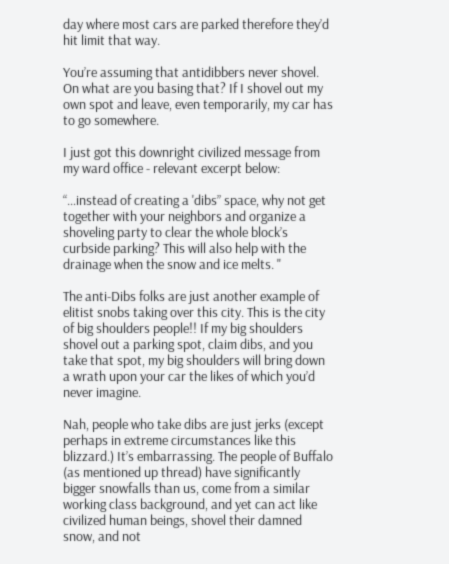day where most cars are parked therefore they’d hit limit that way.

You’re assuming that antidibbers never shovel. On what are you basing that? If I shovel out my own spot and leave, even temporarily, my car has to go somewhere.

I just got this downright civilized message from my ward office - relevant excerpt below:

“…instead of creating a 'dibs” space, why not get together with your neighbors and organize a shoveling party to clear the whole block’s curbside parking? This will also help with the drainage when the snow and ice melts. "

The anti-Dibs folks are just another example of elitist snobs taking over this city. This is the city of big shoulders people!! If my big shoulders shovel out a parking spot, claim dibs, and you take that spot, my big shoulders will bring down a wrath upon your car the likes of which you’d never imagine.

Nah, people who take dibs are just jerks (except perhaps in extreme circumstances like this blizzard.) It’s embarrassing. The people of Buffalo (as mentioned up thread) have significantly bigger snowfalls than us, come from a similar working class background, and yet can act like civilized human beings, shovel their damned snow, and not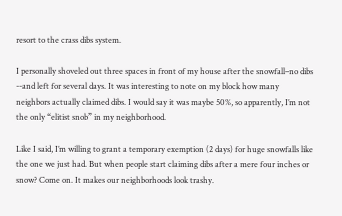resort to the crass dibs system.

I personally shoveled out three spaces in front of my house after the snowfall–no dibs --and left for several days. It was interesting to note on my block how many neighbors actually claimed dibs. I would say it was maybe 50%, so apparently, I’m not the only “elitist snob” in my neighborhood.

Like I said, I’m willing to grant a temporary exemption (2 days) for huge snowfalls like the one we just had. But when people start claiming dibs after a mere four inches or snow? Come on. It makes our neighborhoods look trashy.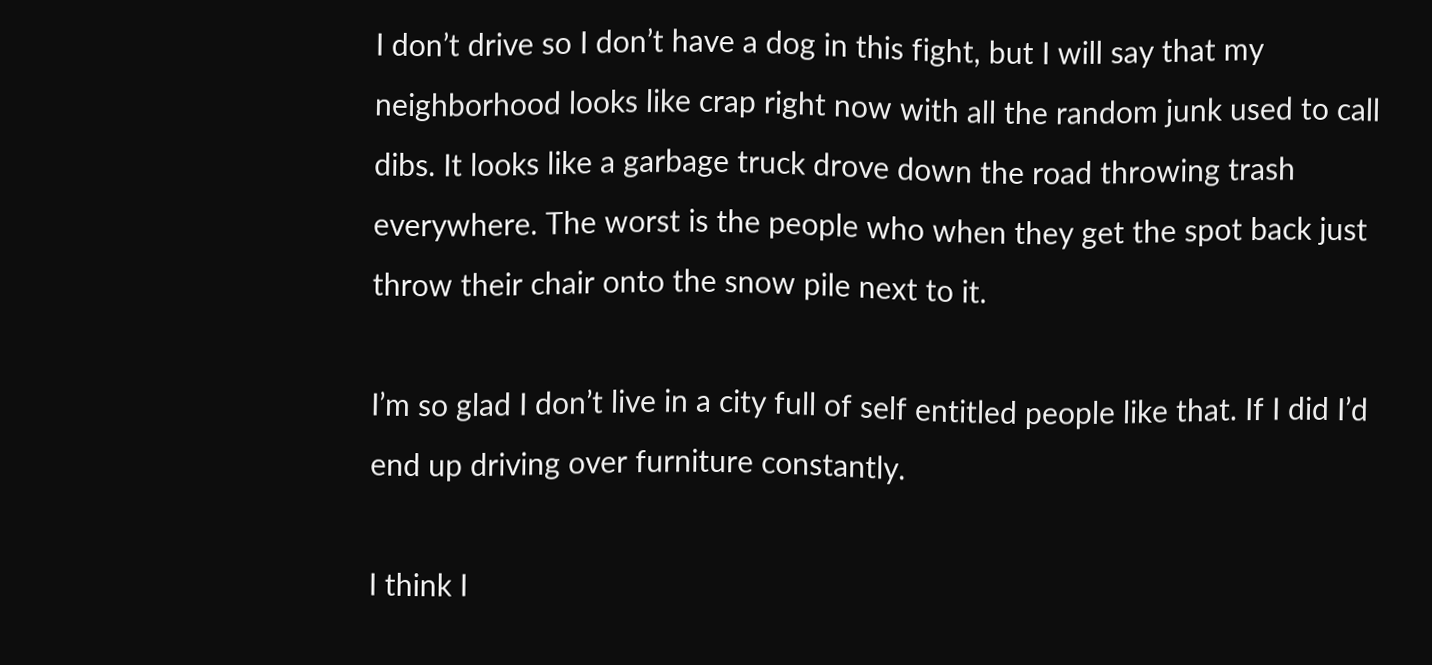I don’t drive so I don’t have a dog in this fight, but I will say that my neighborhood looks like crap right now with all the random junk used to call dibs. It looks like a garbage truck drove down the road throwing trash everywhere. The worst is the people who when they get the spot back just throw their chair onto the snow pile next to it.

I’m so glad I don’t live in a city full of self entitled people like that. If I did I’d end up driving over furniture constantly.

I think I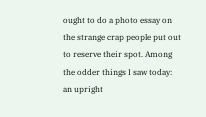ought to do a photo essay on the strange crap people put out to reserve their spot. Among the odder things I saw today: an upright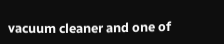vacuum cleaner and one of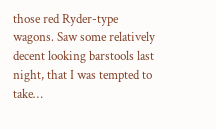those red Ryder-type wagons. Saw some relatively decent looking barstools last night, that I was tempted to take…